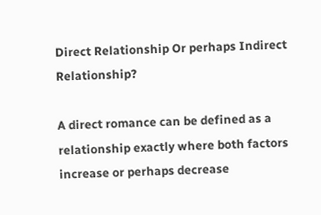Direct Relationship Or perhaps Indirect Relationship?

A direct romance can be defined as a relationship exactly where both factors increase or perhaps decrease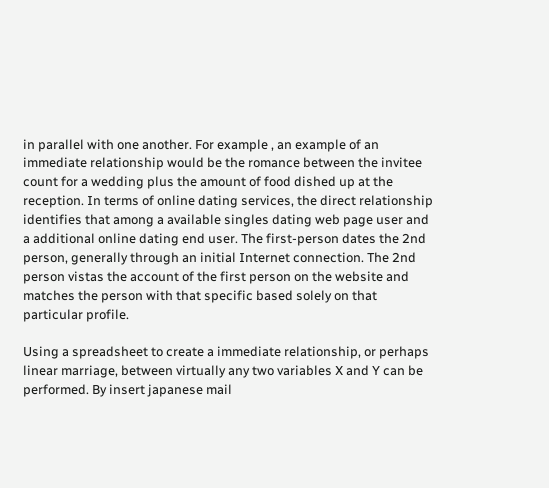in parallel with one another. For example , an example of an immediate relationship would be the romance between the invitee count for a wedding plus the amount of food dished up at the reception. In terms of online dating services, the direct relationship identifies that among a available singles dating web page user and a additional online dating end user. The first-person dates the 2nd person, generally through an initial Internet connection. The 2nd person vistas the account of the first person on the website and matches the person with that specific based solely on that particular profile.

Using a spreadsheet to create a immediate relationship, or perhaps linear marriage, between virtually any two variables X and Y can be performed. By insert japanese mail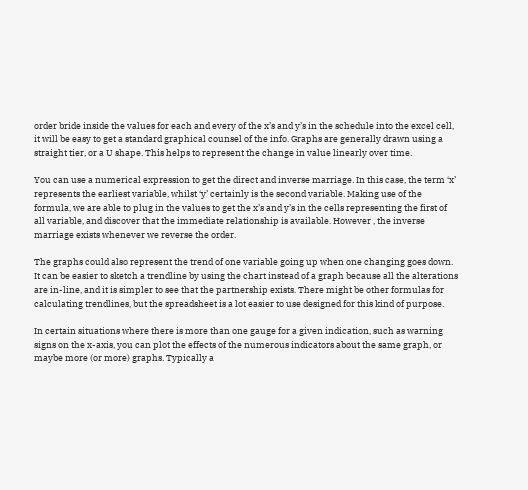order bride inside the values for each and every of the x’s and y’s in the schedule into the excel cell, it will be easy to get a standard graphical counsel of the info. Graphs are generally drawn using a straight tier, or a U shape. This helps to represent the change in value linearly over time.

You can use a numerical expression to get the direct and inverse marriage. In this case, the term ‘x’ represents the earliest variable, whilst ‘y’ certainly is the second variable. Making use of the formula, we are able to plug in the values to get the x’s and y’s in the cells representing the first of all variable, and discover that the immediate relationship is available. However , the inverse marriage exists whenever we reverse the order.

The graphs could also represent the trend of one variable going up when one changing goes down. It can be easier to sketch a trendline by using the chart instead of a graph because all the alterations are in-line, and it is simpler to see that the partnership exists. There might be other formulas for calculating trendlines, but the spreadsheet is a lot easier to use designed for this kind of purpose.

In certain situations where there is more than one gauge for a given indication, such as warning signs on the x-axis, you can plot the effects of the numerous indicators about the same graph, or maybe more (or more) graphs. Typically a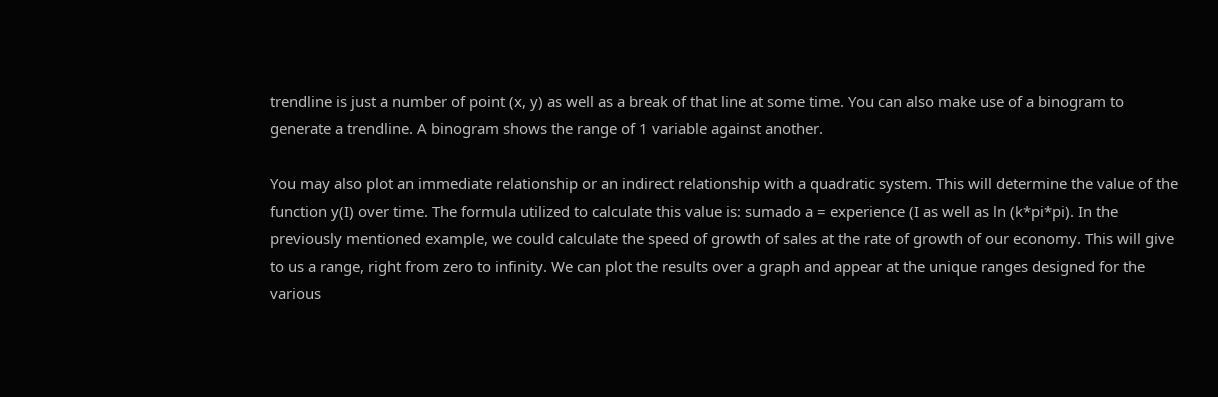trendline is just a number of point (x, y) as well as a break of that line at some time. You can also make use of a binogram to generate a trendline. A binogram shows the range of 1 variable against another.

You may also plot an immediate relationship or an indirect relationship with a quadratic system. This will determine the value of the function y(I) over time. The formula utilized to calculate this value is: sumado a = experience (I as well as ln (k*pi*pi). In the previously mentioned example, we could calculate the speed of growth of sales at the rate of growth of our economy. This will give to us a range, right from zero to infinity. We can plot the results over a graph and appear at the unique ranges designed for the various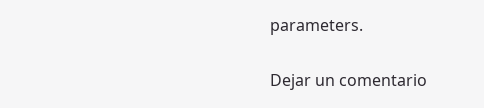parameters.

Dejar un comentario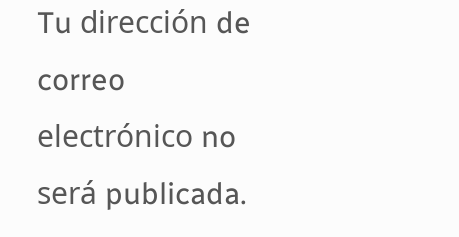Tu dirección de correo electrónico no será publicada.